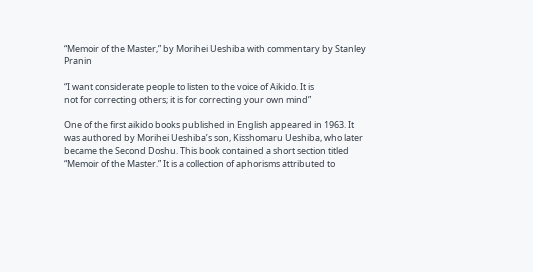“Memoir of the Master,” by Morihei Ueshiba with commentary by Stanley Pranin

“I want considerate people to listen to the voice of Aikido. It is
not for correcting others; it is for correcting your own mind”

One of the first aikido books published in English appeared in 1963. It was authored by Morihei Ueshiba’s son, Kisshomaru Ueshiba, who later became the Second Doshu. This book contained a short section titled “Memoir of the Master.” It is a collection of aphorisms attributed to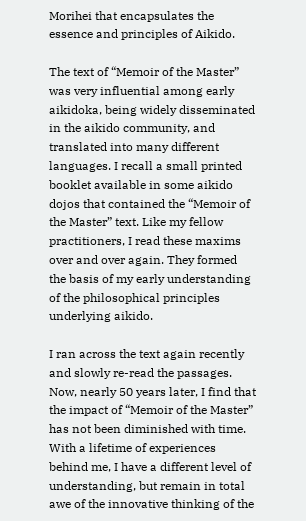Morihei that encapsulates the essence and principles of Aikido.

The text of “Memoir of the Master” was very influential among early aikidoka, being widely disseminated in the aikido community, and translated into many different languages. I recall a small printed booklet available in some aikido dojos that contained the “Memoir of the Master” text. Like my fellow practitioners, I read these maxims over and over again. They formed the basis of my early understanding of the philosophical principles underlying aikido.

I ran across the text again recently and slowly re-read the passages. Now, nearly 50 years later, I find that the impact of “Memoir of the Master” has not been diminished with time. With a lifetime of experiences behind me, I have a different level of understanding, but remain in total awe of the innovative thinking of the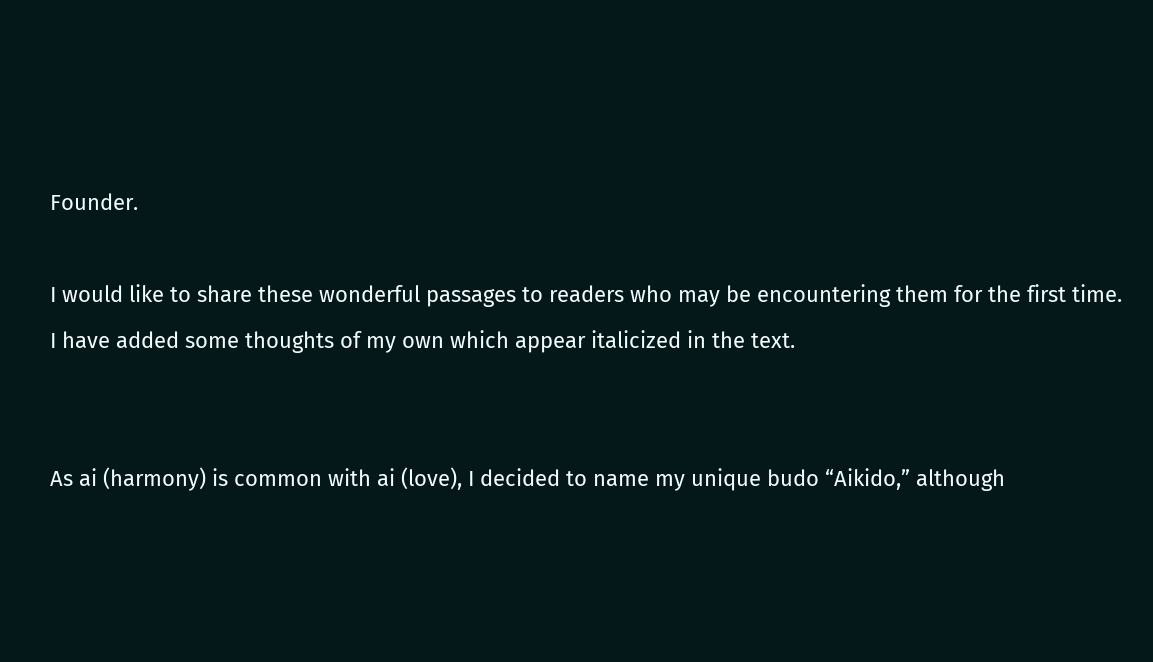Founder.

I would like to share these wonderful passages to readers who may be encountering them for the first time. I have added some thoughts of my own which appear italicized in the text.


As ai (harmony) is common with ai (love), I decided to name my unique budo “Aikido,” although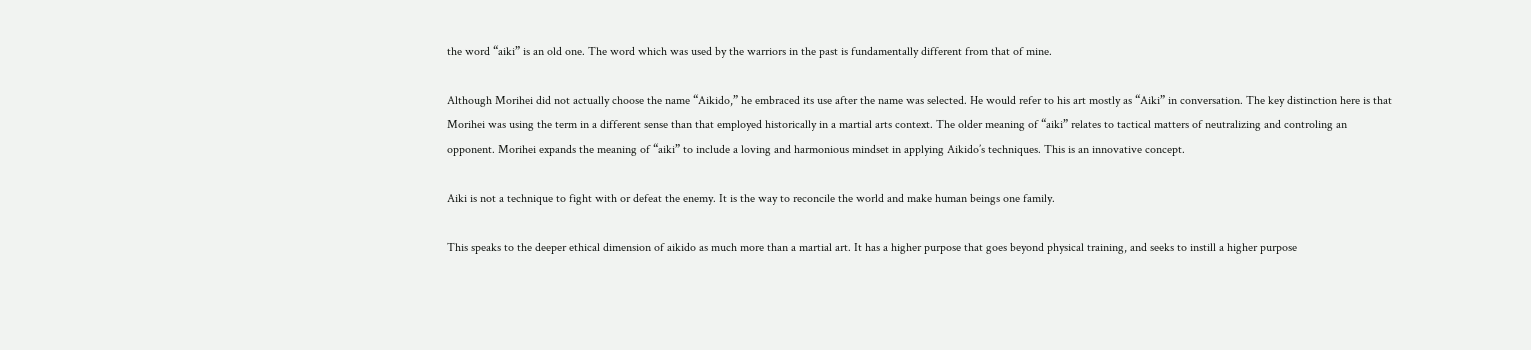the word “aiki” is an old one. The word which was used by the warriors in the past is fundamentally different from that of mine.

Although Morihei did not actually choose the name “Aikido,” he embraced its use after the name was selected. He would refer to his art mostly as “Aiki” in conversation. The key distinction here is that Morihei was using the term in a different sense than that employed historically in a martial arts context. The older meaning of “aiki” relates to tactical matters of neutralizing and controling an opponent. Morihei expands the meaning of “aiki” to include a loving and harmonious mindset in applying Aikido’s techniques. This is an innovative concept.

Aiki is not a technique to fight with or defeat the enemy. It is the way to reconcile the world and make human beings one family.

This speaks to the deeper ethical dimension of aikido as much more than a martial art. It has a higher purpose that goes beyond physical training, and seeks to instill a higher purpose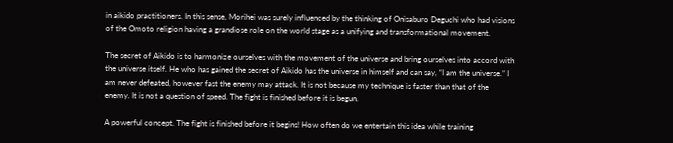in aikido practitioners. In this sense, Morihei was surely influenced by the thinking of Onisaburo Deguchi who had visions of the Omoto religion having a grandiose role on the world stage as a unifying and transformational movement.

The secret of Aikido is to harmonize ourselves with the movement of the universe and bring ourselves into accord with the universe itself. He who has gained the secret of Aikido has the universe in himself and can say, “I am the universe.” I am never defeated, however fast the enemy may attack. It is not because my technique is faster than that of the enemy. It is not a question of speed. The fight is finished before it is begun.

A powerful concept. The fight is finished before it begins! How often do we entertain this idea while training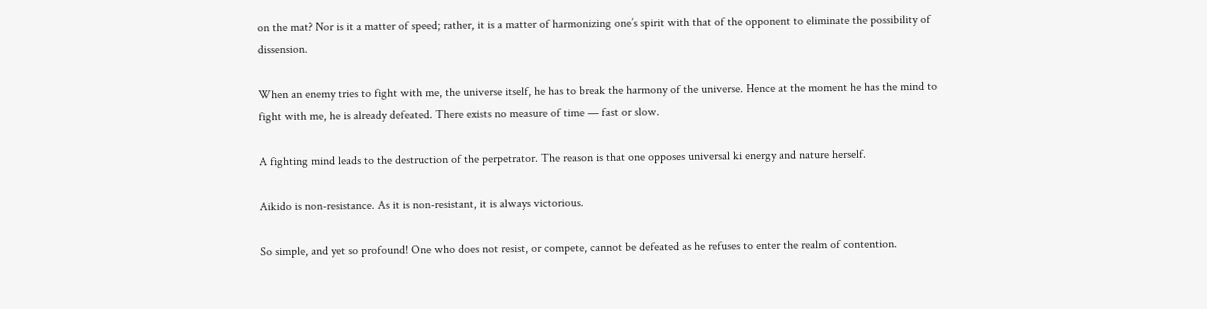on the mat? Nor is it a matter of speed; rather, it is a matter of harmonizing one’s spirit with that of the opponent to eliminate the possibility of dissension.

When an enemy tries to fight with me, the universe itself, he has to break the harmony of the universe. Hence at the moment he has the mind to fight with me, he is already defeated. There exists no measure of time — fast or slow.

A fighting mind leads to the destruction of the perpetrator. The reason is that one opposes universal ki energy and nature herself.

Aikido is non-resistance. As it is non-resistant, it is always victorious.

So simple, and yet so profound! One who does not resist, or compete, cannot be defeated as he refuses to enter the realm of contention.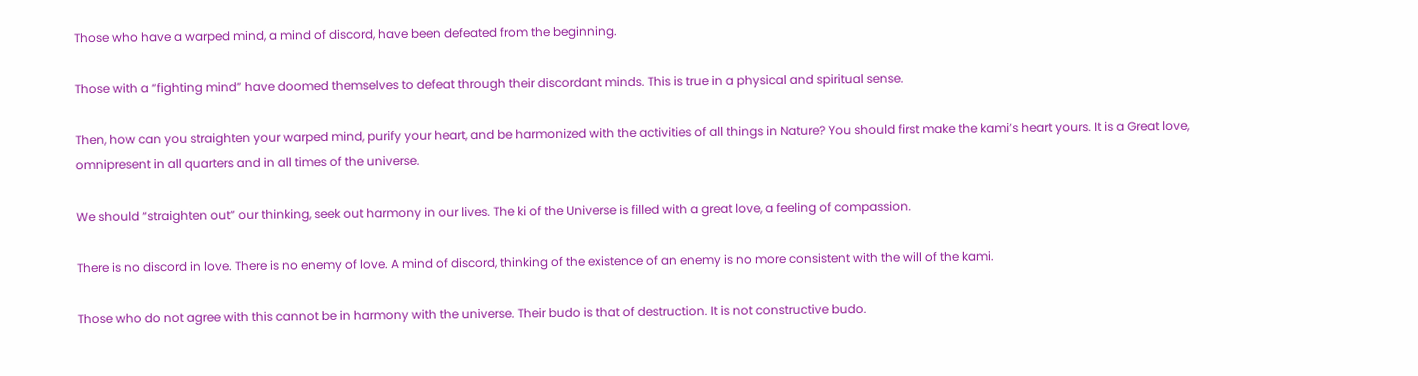Those who have a warped mind, a mind of discord, have been defeated from the beginning.

Those with a “fighting mind” have doomed themselves to defeat through their discordant minds. This is true in a physical and spiritual sense.

Then, how can you straighten your warped mind, purify your heart, and be harmonized with the activities of all things in Nature? You should first make the kami’s heart yours. It is a Great love, omnipresent in all quarters and in all times of the universe.

We should “straighten out” our thinking, seek out harmony in our lives. The ki of the Universe is filled with a great love, a feeling of compassion.

There is no discord in love. There is no enemy of love. A mind of discord, thinking of the existence of an enemy is no more consistent with the will of the kami.

Those who do not agree with this cannot be in harmony with the universe. Their budo is that of destruction. It is not constructive budo.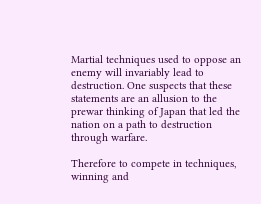Martial techniques used to oppose an enemy will invariably lead to destruction. One suspects that these statements are an allusion to the prewar thinking of Japan that led the nation on a path to destruction through warfare.

Therefore to compete in techniques, winning and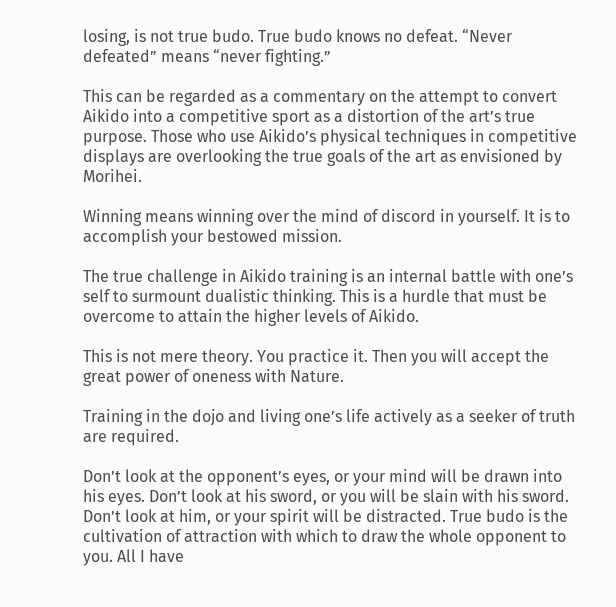losing, is not true budo. True budo knows no defeat. “Never defeated” means “never fighting.”

This can be regarded as a commentary on the attempt to convert Aikido into a competitive sport as a distortion of the art’s true purpose. Those who use Aikido’s physical techniques in competitive displays are overlooking the true goals of the art as envisioned by Morihei.

Winning means winning over the mind of discord in yourself. It is to accomplish your bestowed mission.

The true challenge in Aikido training is an internal battle with one’s self to surmount dualistic thinking. This is a hurdle that must be overcome to attain the higher levels of Aikido.

This is not mere theory. You practice it. Then you will accept the great power of oneness with Nature.

Training in the dojo and living one’s life actively as a seeker of truth are required.

Don’t look at the opponent’s eyes, or your mind will be drawn into his eyes. Don’t look at his sword, or you will be slain with his sword. Don’t look at him, or your spirit will be distracted. True budo is the cultivation of attraction with which to draw the whole opponent to you. All I have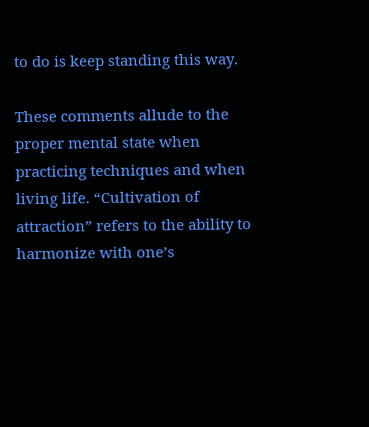to do is keep standing this way.

These comments allude to the proper mental state when practicing techniques and when living life. “Cultivation of attraction” refers to the ability to harmonize with one’s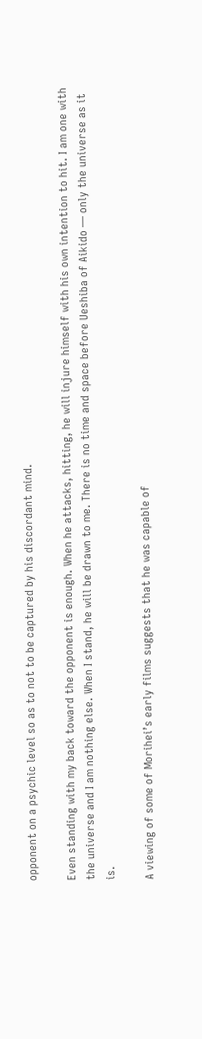opponent on a psychic level so as to not to be captured by his discordant mind.

Even standing with my back toward the opponent is enough. When he attacks, hitting, he will injure himself with his own intention to hit. I am one with the universe and I am nothing else. When I stand, he will be drawn to me. There is no time and space before Ueshiba of Aikido — only the universe as it is.

A viewing of some of Morihei’s early films suggests that he was capable of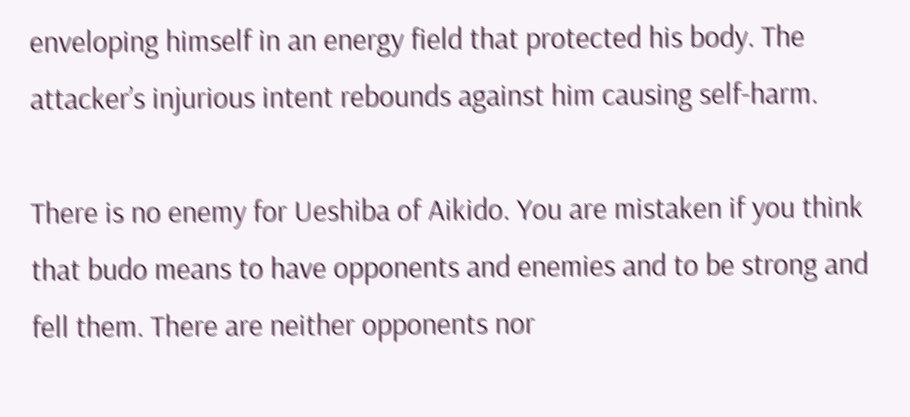enveloping himself in an energy field that protected his body. The attacker’s injurious intent rebounds against him causing self-harm.

There is no enemy for Ueshiba of Aikido. You are mistaken if you think that budo means to have opponents and enemies and to be strong and fell them. There are neither opponents nor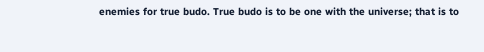enemies for true budo. True budo is to be one with the universe; that is to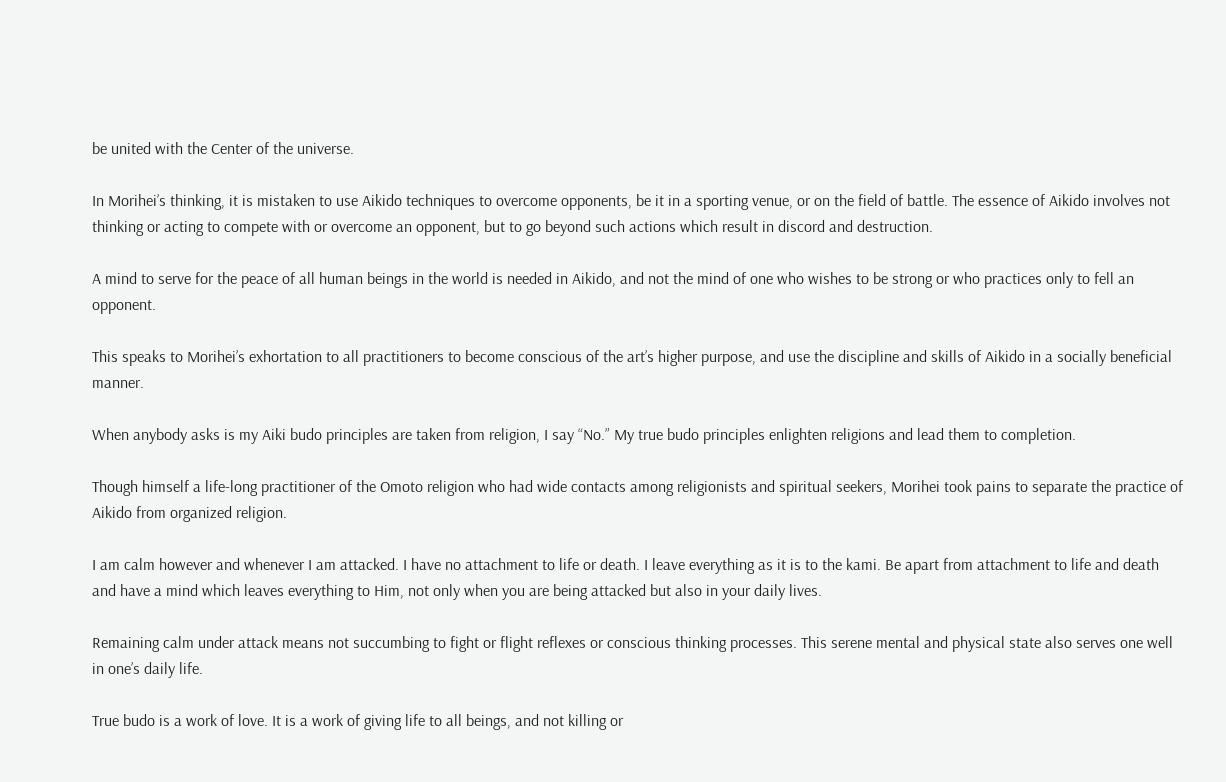be united with the Center of the universe.

In Morihei’s thinking, it is mistaken to use Aikido techniques to overcome opponents, be it in a sporting venue, or on the field of battle. The essence of Aikido involves not thinking or acting to compete with or overcome an opponent, but to go beyond such actions which result in discord and destruction.

A mind to serve for the peace of all human beings in the world is needed in Aikido, and not the mind of one who wishes to be strong or who practices only to fell an opponent.

This speaks to Morihei’s exhortation to all practitioners to become conscious of the art’s higher purpose, and use the discipline and skills of Aikido in a socially beneficial manner.

When anybody asks is my Aiki budo principles are taken from religion, I say “No.” My true budo principles enlighten religions and lead them to completion.

Though himself a life-long practitioner of the Omoto religion who had wide contacts among religionists and spiritual seekers, Morihei took pains to separate the practice of Aikido from organized religion.

I am calm however and whenever I am attacked. I have no attachment to life or death. I leave everything as it is to the kami. Be apart from attachment to life and death and have a mind which leaves everything to Him, not only when you are being attacked but also in your daily lives.

Remaining calm under attack means not succumbing to fight or flight reflexes or conscious thinking processes. This serene mental and physical state also serves one well in one’s daily life.

True budo is a work of love. It is a work of giving life to all beings, and not killing or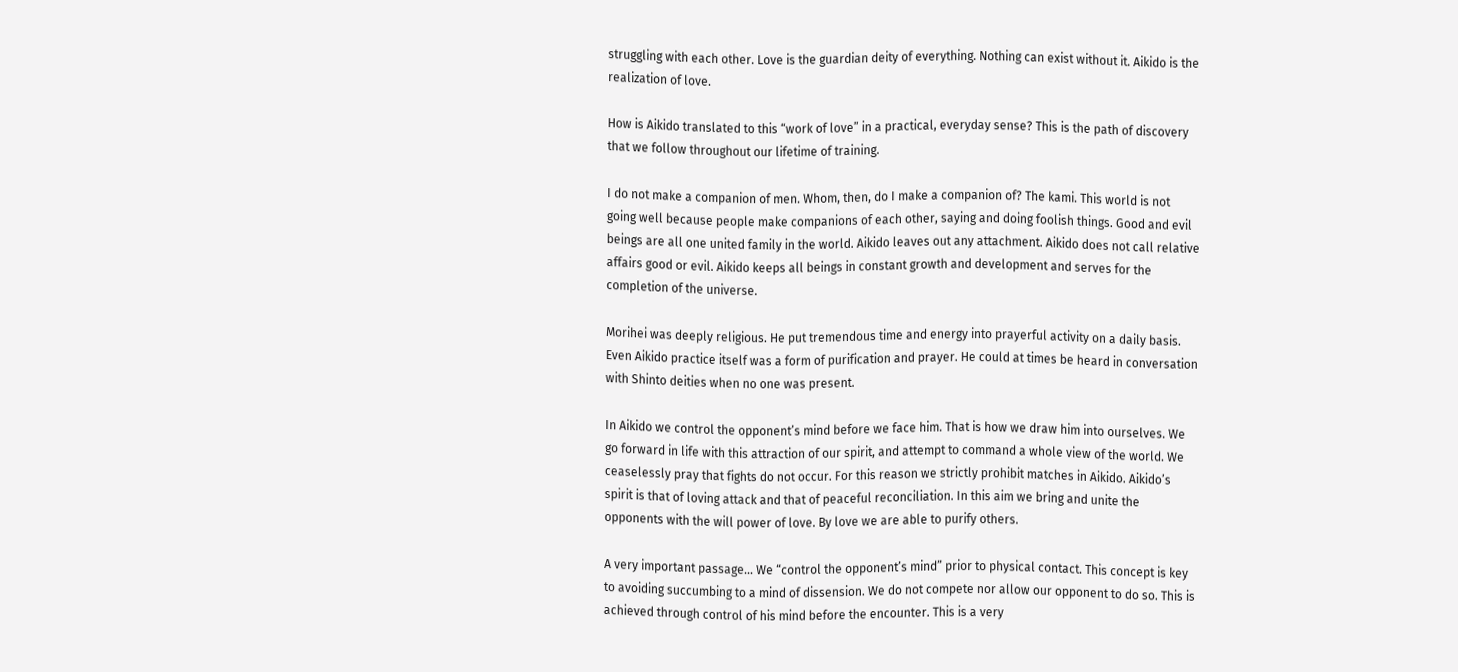struggling with each other. Love is the guardian deity of everything. Nothing can exist without it. Aikido is the realization of love.

How is Aikido translated to this “work of love” in a practical, everyday sense? This is the path of discovery that we follow throughout our lifetime of training.

I do not make a companion of men. Whom, then, do I make a companion of? The kami. This world is not going well because people make companions of each other, saying and doing foolish things. Good and evil beings are all one united family in the world. Aikido leaves out any attachment. Aikido does not call relative affairs good or evil. Aikido keeps all beings in constant growth and development and serves for the completion of the universe.

Morihei was deeply religious. He put tremendous time and energy into prayerful activity on a daily basis. Even Aikido practice itself was a form of purification and prayer. He could at times be heard in conversation with Shinto deities when no one was present.

In Aikido we control the opponent’s mind before we face him. That is how we draw him into ourselves. We go forward in life with this attraction of our spirit, and attempt to command a whole view of the world. We ceaselessly pray that fights do not occur. For this reason we strictly prohibit matches in Aikido. Aikido’s spirit is that of loving attack and that of peaceful reconciliation. In this aim we bring and unite the opponents with the will power of love. By love we are able to purify others.

A very important passage… We “control the opponent’s mind” prior to physical contact. This concept is key to avoiding succumbing to a mind of dissension. We do not compete nor allow our opponent to do so. This is achieved through control of his mind before the encounter. This is a very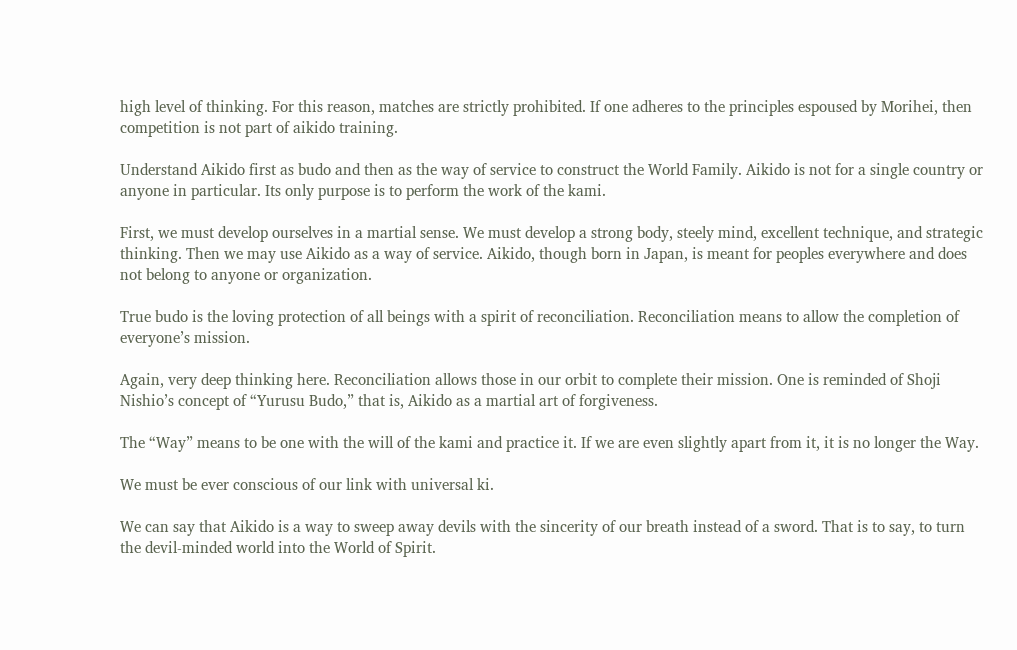high level of thinking. For this reason, matches are strictly prohibited. If one adheres to the principles espoused by Morihei, then competition is not part of aikido training.

Understand Aikido first as budo and then as the way of service to construct the World Family. Aikido is not for a single country or anyone in particular. Its only purpose is to perform the work of the kami.

First, we must develop ourselves in a martial sense. We must develop a strong body, steely mind, excellent technique, and strategic thinking. Then we may use Aikido as a way of service. Aikido, though born in Japan, is meant for peoples everywhere and does not belong to anyone or organization.

True budo is the loving protection of all beings with a spirit of reconciliation. Reconciliation means to allow the completion of everyone’s mission.

Again, very deep thinking here. Reconciliation allows those in our orbit to complete their mission. One is reminded of Shoji Nishio’s concept of “Yurusu Budo,” that is, Aikido as a martial art of forgiveness.

The “Way” means to be one with the will of the kami and practice it. If we are even slightly apart from it, it is no longer the Way.

We must be ever conscious of our link with universal ki.

We can say that Aikido is a way to sweep away devils with the sincerity of our breath instead of a sword. That is to say, to turn the devil-minded world into the World of Spirit.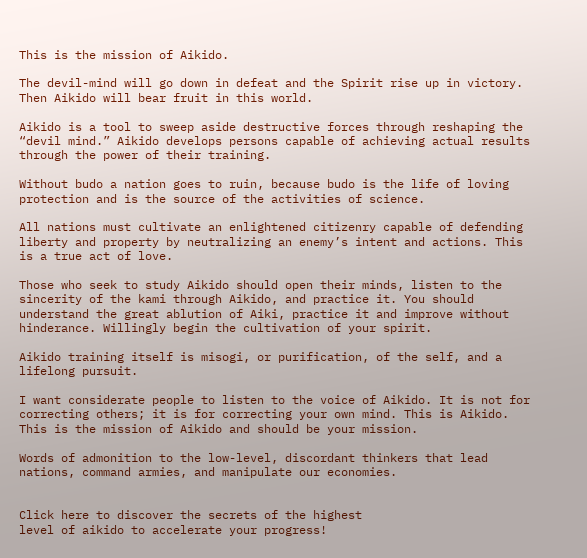This is the mission of Aikido.

The devil-mind will go down in defeat and the Spirit rise up in victory. Then Aikido will bear fruit in this world.

Aikido is a tool to sweep aside destructive forces through reshaping the “devil mind.” Aikido develops persons capable of achieving actual results through the power of their training.

Without budo a nation goes to ruin, because budo is the life of loving protection and is the source of the activities of science.

All nations must cultivate an enlightened citizenry capable of defending liberty and property by neutralizing an enemy’s intent and actions. This is a true act of love.

Those who seek to study Aikido should open their minds, listen to the sincerity of the kami through Aikido, and practice it. You should understand the great ablution of Aiki, practice it and improve without hinderance. Willingly begin the cultivation of your spirit.

Aikido training itself is misogi, or purification, of the self, and a lifelong pursuit.

I want considerate people to listen to the voice of Aikido. It is not for correcting others; it is for correcting your own mind. This is Aikido. This is the mission of Aikido and should be your mission.

Words of admonition to the low-level, discordant thinkers that lead nations, command armies, and manipulate our economies.


Click here to discover the secrets of the highest
level of aikido to accelerate your progress!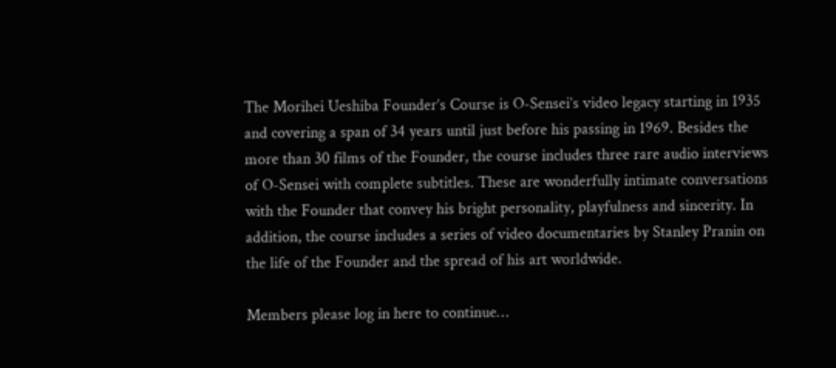The Morihei Ueshiba Founder’s Course is O-Sensei’s video legacy starting in 1935 and covering a span of 34 years until just before his passing in 1969. Besides the more than 30 films of the Founder, the course includes three rare audio interviews of O-Sensei with complete subtitles. These are wonderfully intimate conversations with the Founder that convey his bright personality, playfulness and sincerity. In addition, the course includes a series of video documentaries by Stanley Pranin on the life of the Founder and the spread of his art worldwide.

Members please log in here to continue…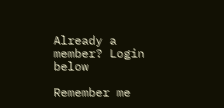Already a member? Login below

Remember me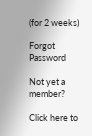(for 2 weeks)

Forgot Password

Not yet a member?

Click here to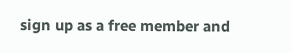sign up as a free member and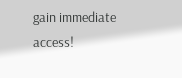gain immediate access!